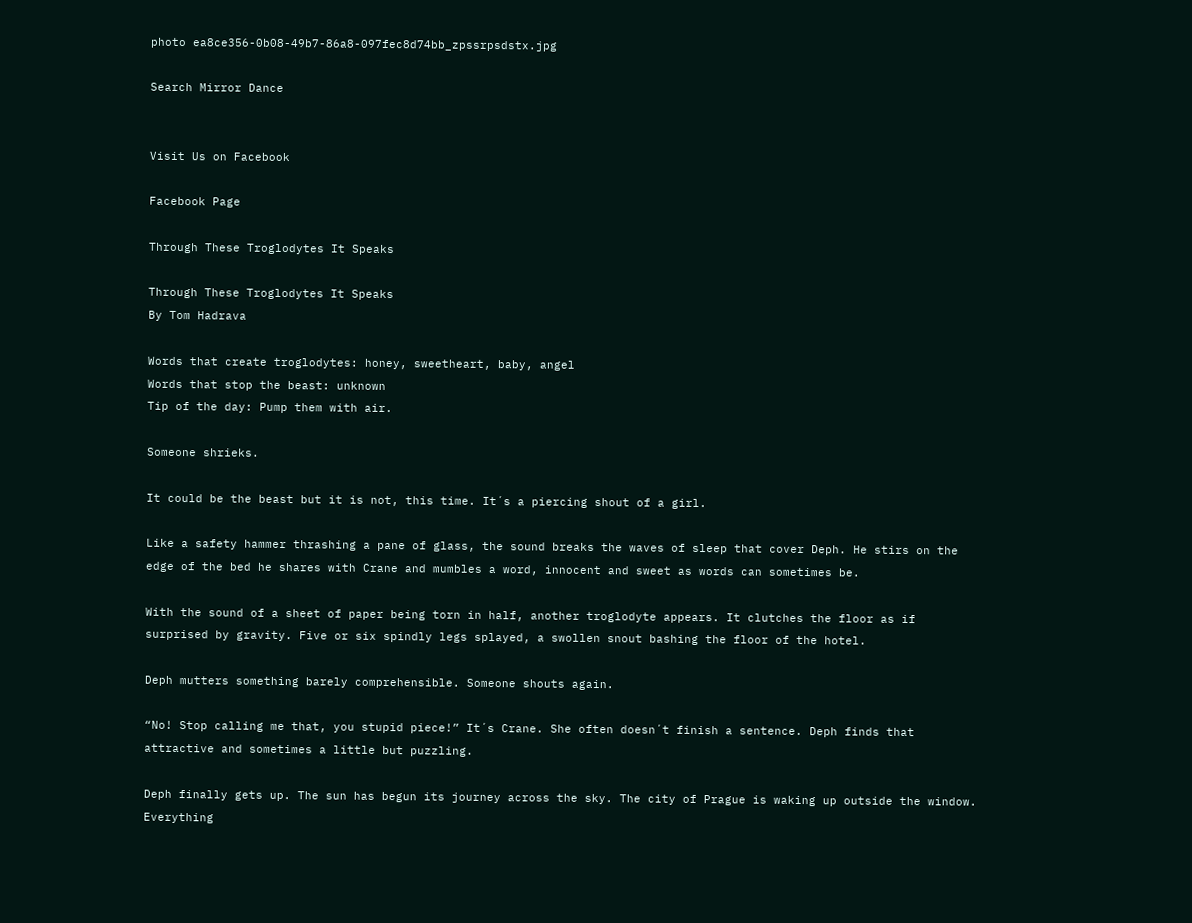photo ea8ce356-0b08-49b7-86a8-097fec8d74bb_zpssrpsdstx.jpg

Search Mirror Dance


Visit Us on Facebook

Facebook Page

Through These Troglodytes It Speaks

Through These Troglodytes It Speaks
By Tom Hadrava

Words that create troglodytes: honey, sweetheart, baby, angel
Words that stop the beast: unknown
Tip of the day: Pump them with air.

Someone shrieks.

It could be the beast but it is not, this time. It´s a piercing shout of a girl.

Like a safety hammer thrashing a pane of glass, the sound breaks the waves of sleep that cover Deph. He stirs on the edge of the bed he shares with Crane and mumbles a word, innocent and sweet as words can sometimes be.

With the sound of a sheet of paper being torn in half, another troglodyte appears. It clutches the floor as if surprised by gravity. Five or six spindly legs splayed, a swollen snout bashing the floor of the hotel.

Deph mutters something barely comprehensible. Someone shouts again.

“No! Stop calling me that, you stupid piece!” It´s Crane. She often doesn´t finish a sentence. Deph finds that attractive and sometimes a little but puzzling.

Deph finally gets up. The sun has begun its journey across the sky. The city of Prague is waking up outside the window. Everything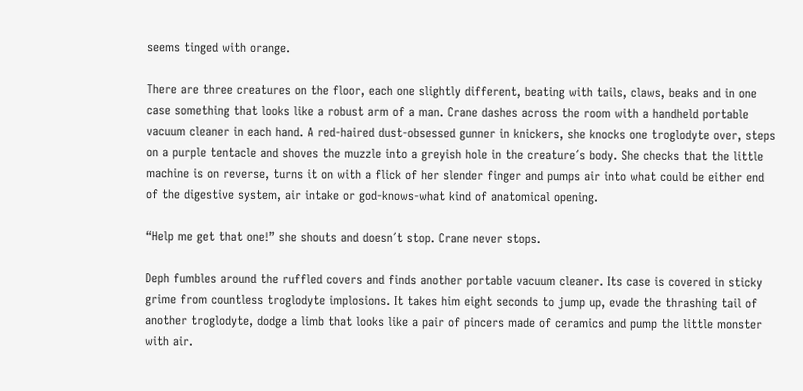seems tinged with orange.

There are three creatures on the floor, each one slightly different, beating with tails, claws, beaks and in one case something that looks like a robust arm of a man. Crane dashes across the room with a handheld portable vacuum cleaner in each hand. A red-haired dust-obsessed gunner in knickers, she knocks one troglodyte over, steps on a purple tentacle and shoves the muzzle into a greyish hole in the creature´s body. She checks that the little machine is on reverse, turns it on with a flick of her slender finger and pumps air into what could be either end of the digestive system, air intake or god-knows-what kind of anatomical opening.

“Help me get that one!” she shouts and doesn´t stop. Crane never stops.

Deph fumbles around the ruffled covers and finds another portable vacuum cleaner. Its case is covered in sticky grime from countless troglodyte implosions. It takes him eight seconds to jump up, evade the thrashing tail of another troglodyte, dodge a limb that looks like a pair of pincers made of ceramics and pump the little monster with air.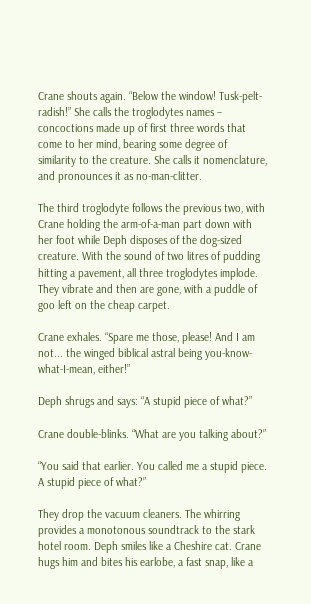Crane shouts again. “Below the window! Tusk-pelt-radish!” She calls the troglodytes names – concoctions made up of first three words that come to her mind, bearing some degree of similarity to the creature. She calls it nomenclature, and pronounces it as no-man-clitter.

The third troglodyte follows the previous two, with Crane holding the arm-of-a-man part down with her foot while Deph disposes of the dog-sized creature. With the sound of two litres of pudding hitting a pavement, all three troglodytes implode. They vibrate and then are gone, with a puddle of goo left on the cheap carpet.

Crane exhales. “Spare me those, please! And I am not... the winged biblical astral being you-know-what-I-mean, either!”

Deph shrugs and says: “A stupid piece of what?”

Crane double-blinks. “What are you talking about?”

“You said that earlier. You called me a stupid piece. A stupid piece of what?”

They drop the vacuum cleaners. The whirring provides a monotonous soundtrack to the stark hotel room. Deph smiles like a Cheshire cat. Crane hugs him and bites his earlobe, a fast snap, like a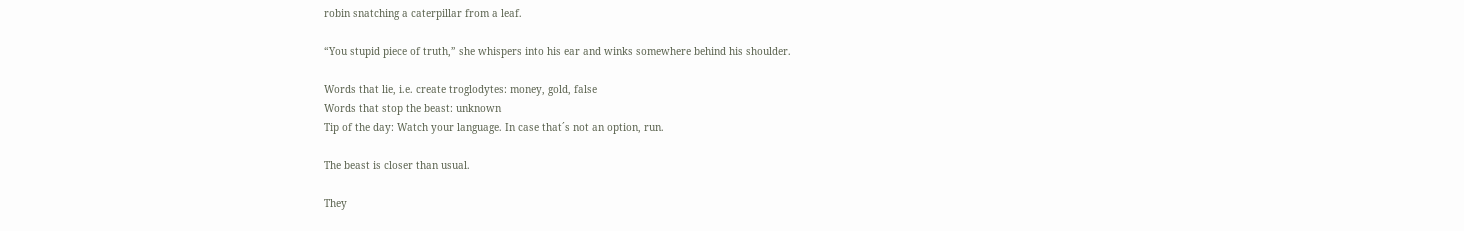robin snatching a caterpillar from a leaf.

“You stupid piece of truth,” she whispers into his ear and winks somewhere behind his shoulder.

Words that lie, i.e. create troglodytes: money, gold, false
Words that stop the beast: unknown
Tip of the day: Watch your language. In case that´s not an option, run.

The beast is closer than usual.

They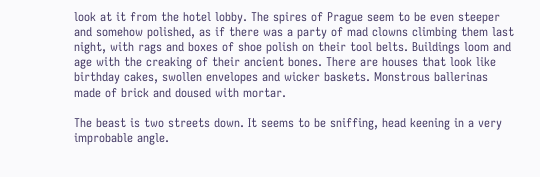look at it from the hotel lobby. The spires of Prague seem to be even steeper and somehow polished, as if there was a party of mad clowns climbing them last night, with rags and boxes of shoe polish on their tool belts. Buildings loom and age with the creaking of their ancient bones. There are houses that look like birthday cakes, swollen envelopes and wicker baskets. Monstrous ballerinas made of brick and doused with mortar.

The beast is two streets down. It seems to be sniffing, head keening in a very improbable angle.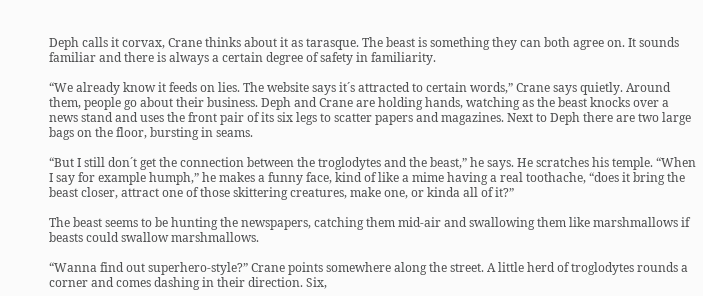Deph calls it corvax, Crane thinks about it as tarasque. The beast is something they can both agree on. It sounds familiar and there is always a certain degree of safety in familiarity.

“We already know it feeds on lies. The website says it´s attracted to certain words,” Crane says quietly. Around them, people go about their business. Deph and Crane are holding hands, watching as the beast knocks over a news stand and uses the front pair of its six legs to scatter papers and magazines. Next to Deph there are two large bags on the floor, bursting in seams.

“But I still don´t get the connection between the troglodytes and the beast,” he says. He scratches his temple. “When I say for example humph,” he makes a funny face, kind of like a mime having a real toothache, “does it bring the beast closer, attract one of those skittering creatures, make one, or kinda all of it?”

The beast seems to be hunting the newspapers, catching them mid-air and swallowing them like marshmallows if beasts could swallow marshmallows.

“Wanna find out superhero-style?” Crane points somewhere along the street. A little herd of troglodytes rounds a corner and comes dashing in their direction. Six,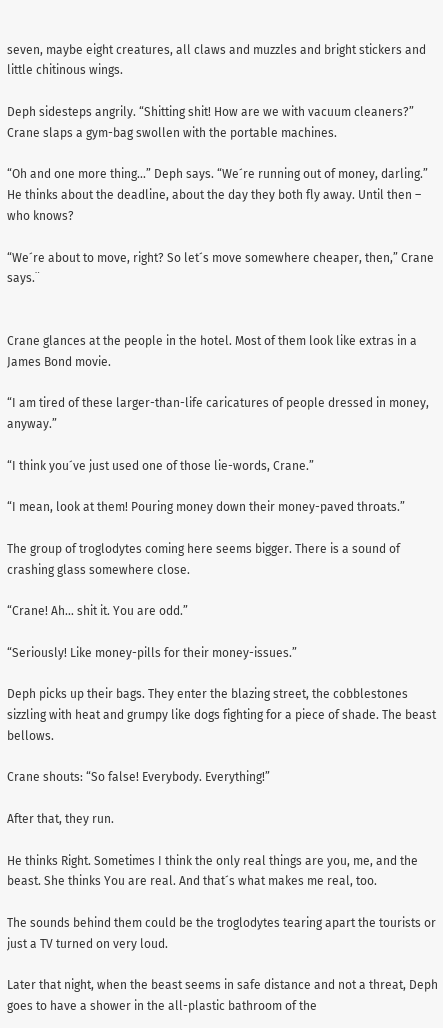seven, maybe eight creatures, all claws and muzzles and bright stickers and little chitinous wings.

Deph sidesteps angrily. “Shitting shit! How are we with vacuum cleaners?” Crane slaps a gym-bag swollen with the portable machines.

“Oh and one more thing...” Deph says. “We´re running out of money, darling.” He thinks about the deadline, about the day they both fly away. Until then – who knows?

“We´re about to move, right? So let´s move somewhere cheaper, then,” Crane says.¨


Crane glances at the people in the hotel. Most of them look like extras in a James Bond movie.

“I am tired of these larger-than-life caricatures of people dressed in money, anyway.”

“I think you´ve just used one of those lie-words, Crane.”

“I mean, look at them! Pouring money down their money-paved throats.”

The group of troglodytes coming here seems bigger. There is a sound of crashing glass somewhere close.

“Crane! Ah… shit it. You are odd.”

“Seriously! Like money-pills for their money-issues.”

Deph picks up their bags. They enter the blazing street, the cobblestones sizzling with heat and grumpy like dogs fighting for a piece of shade. The beast bellows.

Crane shouts: “So false! Everybody. Everything!”

After that, they run.

He thinks Right. Sometimes I think the only real things are you, me, and the beast. She thinks You are real. And that´s what makes me real, too.

The sounds behind them could be the troglodytes tearing apart the tourists or just a TV turned on very loud.

Later that night, when the beast seems in safe distance and not a threat, Deph goes to have a shower in the all-plastic bathroom of the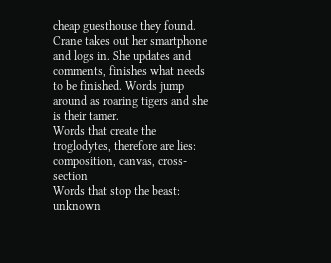cheap guesthouse they found. Crane takes out her smartphone and logs in. She updates and comments, finishes what needs to be finished. Words jump around as roaring tigers and she is their tamer.
Words that create the troglodytes, therefore are lies: composition, canvas, cross-section
Words that stop the beast: unknown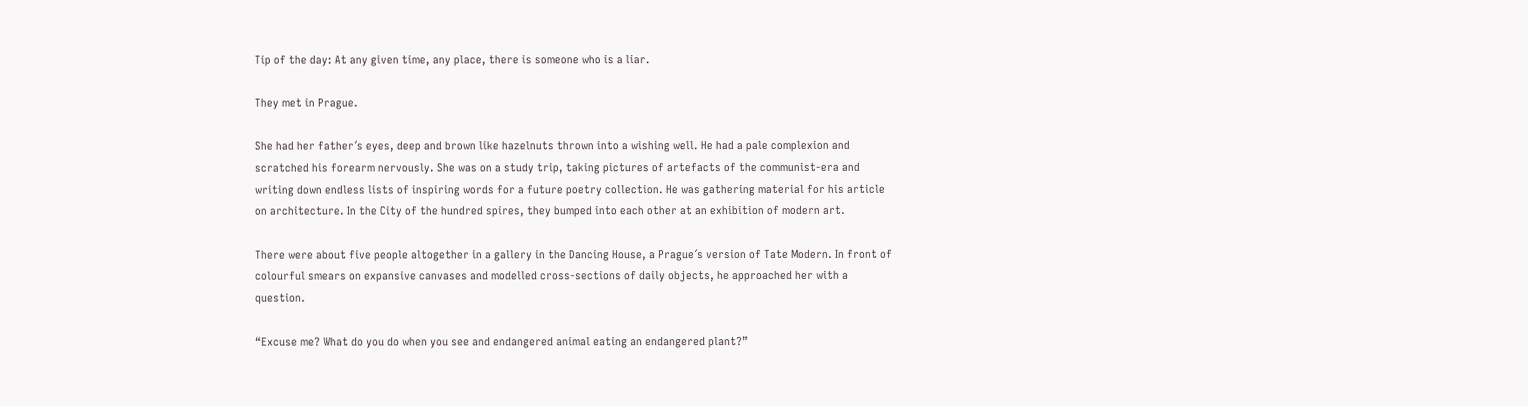Tip of the day: At any given time, any place, there is someone who is a liar.

They met in Prague.

She had her father´s eyes, deep and brown like hazelnuts thrown into a wishing well. He had a pale complexion and scratched his forearm nervously. She was on a study trip, taking pictures of artefacts of the communist-era and writing down endless lists of inspiring words for a future poetry collection. He was gathering material for his article on architecture. In the City of the hundred spires, they bumped into each other at an exhibition of modern art.

There were about five people altogether in a gallery in the Dancing House, a Prague´s version of Tate Modern. In front of colourful smears on expansive canvases and modelled cross-sections of daily objects, he approached her with a question.

“Excuse me? What do you do when you see and endangered animal eating an endangered plant?”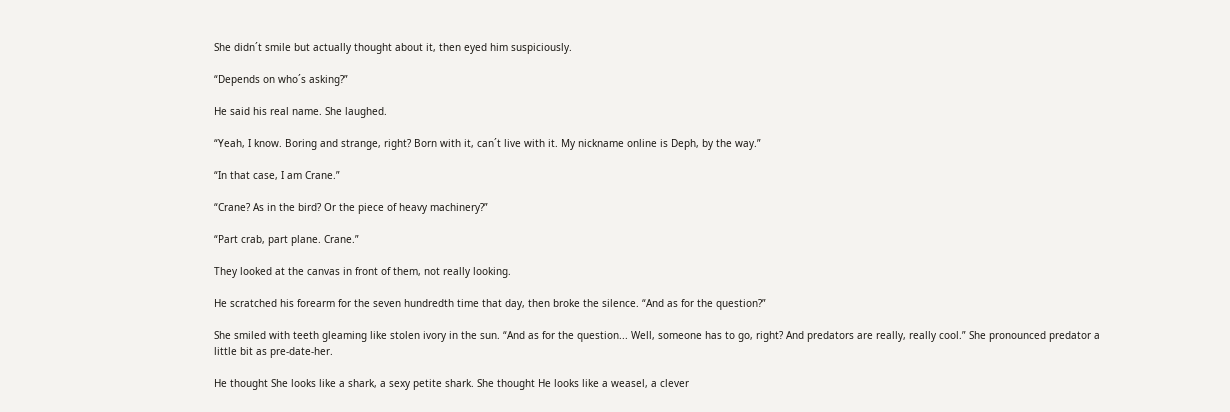She didn´t smile but actually thought about it, then eyed him suspiciously.

“Depends on who´s asking?”

He said his real name. She laughed.

“Yeah, I know. Boring and strange, right? Born with it, can´t live with it. My nickname online is Deph, by the way.”

“In that case, I am Crane.”

“Crane? As in the bird? Or the piece of heavy machinery?”

“Part crab, part plane. Crane.”

They looked at the canvas in front of them, not really looking.

He scratched his forearm for the seven hundredth time that day, then broke the silence. “And as for the question?”

She smiled with teeth gleaming like stolen ivory in the sun. “And as for the question... Well, someone has to go, right? And predators are really, really cool.” She pronounced predator a little bit as pre-date-her.

He thought She looks like a shark, a sexy petite shark. She thought He looks like a weasel, a clever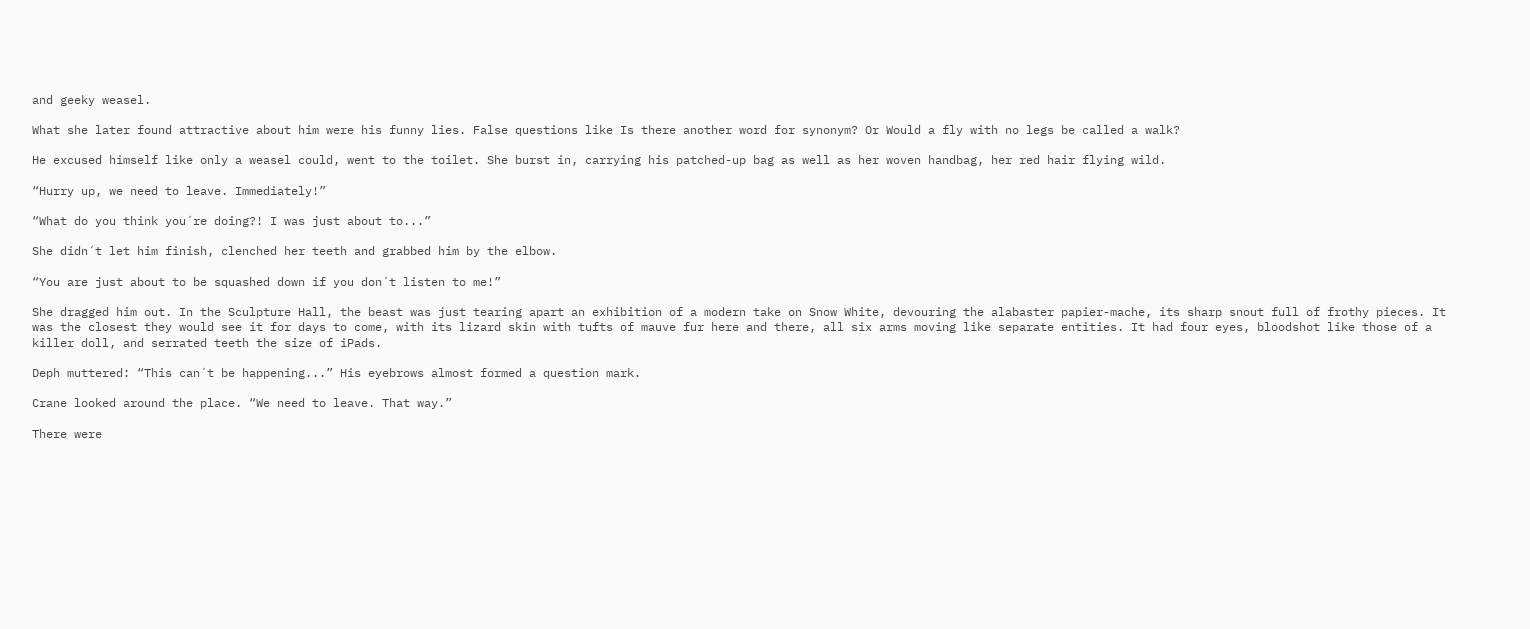and geeky weasel.

What she later found attractive about him were his funny lies. False questions like Is there another word for synonym? Or Would a fly with no legs be called a walk?

He excused himself like only a weasel could, went to the toilet. She burst in, carrying his patched-up bag as well as her woven handbag, her red hair flying wild.

“Hurry up, we need to leave. Immediately!”

“What do you think you´re doing?! I was just about to...”

She didn´t let him finish, clenched her teeth and grabbed him by the elbow.

“You are just about to be squashed down if you don´t listen to me!”

She dragged him out. In the Sculpture Hall, the beast was just tearing apart an exhibition of a modern take on Snow White, devouring the alabaster papier-mache, its sharp snout full of frothy pieces. It was the closest they would see it for days to come, with its lizard skin with tufts of mauve fur here and there, all six arms moving like separate entities. It had four eyes, bloodshot like those of a killer doll, and serrated teeth the size of iPads.

Deph muttered: “This can´t be happening...” His eyebrows almost formed a question mark.

Crane looked around the place. “We need to leave. That way.”

There were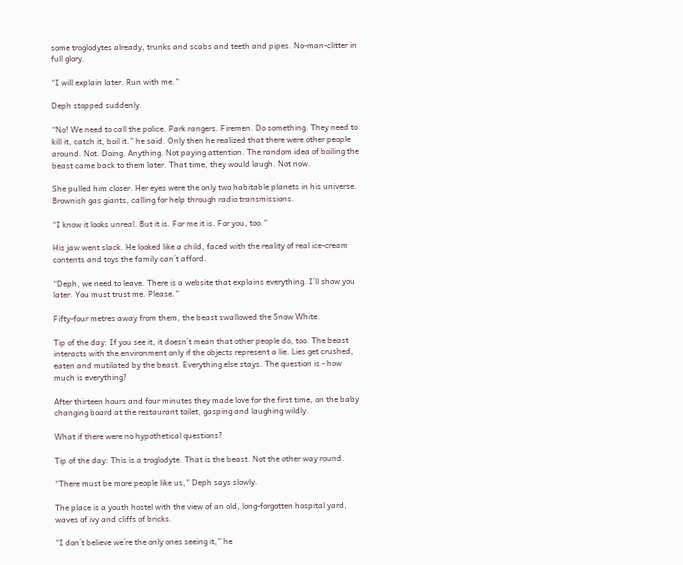some troglodytes already, trunks and scabs and teeth and pipes. No-man-clitter in full glory.

“I will explain later. Run with me.”

Deph stopped suddenly.

“No! We need to call the police. Park rangers. Firemen. Do something. They need to kill it, catch it, boil it.” he said. Only then he realized that there were other people around. Not. Doing. Anything. Not paying attention. The random idea of boiling the beast came back to them later. That time, they would laugh. Not now.

She pulled him closer. Her eyes were the only two habitable planets in his universe. Brownish gas giants, calling for help through radio transmissions.

“I know it looks unreal. But it is. For me it is. For you, too.”

His jaw went slack. He looked like a child, faced with the reality of real ice-cream contents and toys the family can´t afford.

“Deph, we need to leave. There is a website that explains everything. I´ll show you later. You must trust me. Please.”

Fifty-four metres away from them, the beast swallowed the Snow White.

Tip of the day: If you see it, it doesn´t mean that other people do, too. The beast interacts with the environment only if the objects represent a lie. Lies get crushed, eaten and mutilated by the beast. Everything else stays. The question is - how much is everything?

After thirteen hours and four minutes they made love for the first time, on the baby changing board at the restaurant toilet, gasping and laughing wildly.

What if there were no hypothetical questions?

Tip of the day: This is a troglodyte. That is the beast. Not the other way round.

“There must be more people like us,” Deph says slowly.

The place is a youth hostel with the view of an old, long-forgotten hospital yard, waves of ivy and cliffs of bricks.

“I don´t believe we´re the only ones seeing it,” he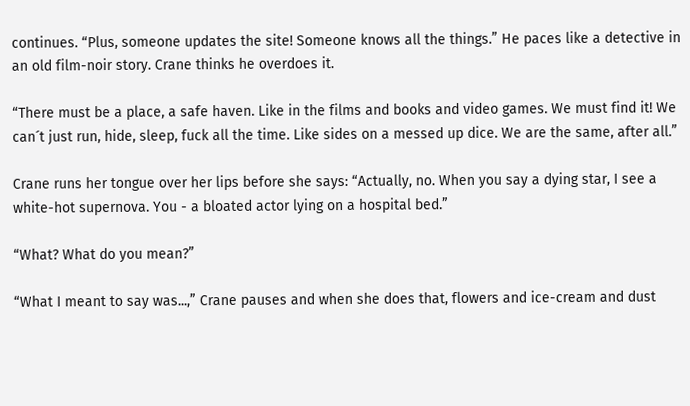continues. “Plus, someone updates the site! Someone knows all the things.” He paces like a detective in an old film-noir story. Crane thinks he overdoes it.

“There must be a place, a safe haven. Like in the films and books and video games. We must find it! We can´t just run, hide, sleep, fuck all the time. Like sides on a messed up dice. We are the same, after all.”

Crane runs her tongue over her lips before she says: “Actually, no. When you say a dying star, I see a white-hot supernova. You - a bloated actor lying on a hospital bed.”

“What? What do you mean?”

“What I meant to say was...,” Crane pauses and when she does that, flowers and ice-cream and dust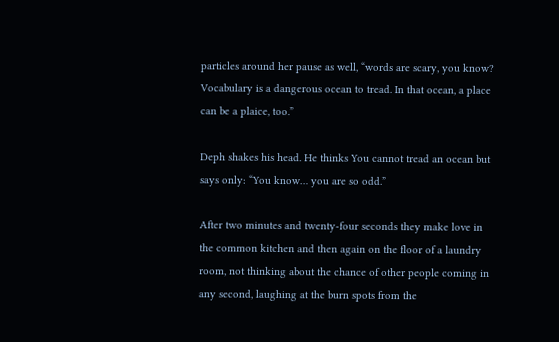particles around her pause as well, “words are scary, you know? Vocabulary is a dangerous ocean to tread. In that ocean, a place can be a plaice, too.”

Deph shakes his head. He thinks You cannot tread an ocean but says only: “You know… you are so odd.”

After two minutes and twenty-four seconds they make love in the common kitchen and then again on the floor of a laundry room, not thinking about the chance of other people coming in any second, laughing at the burn spots from the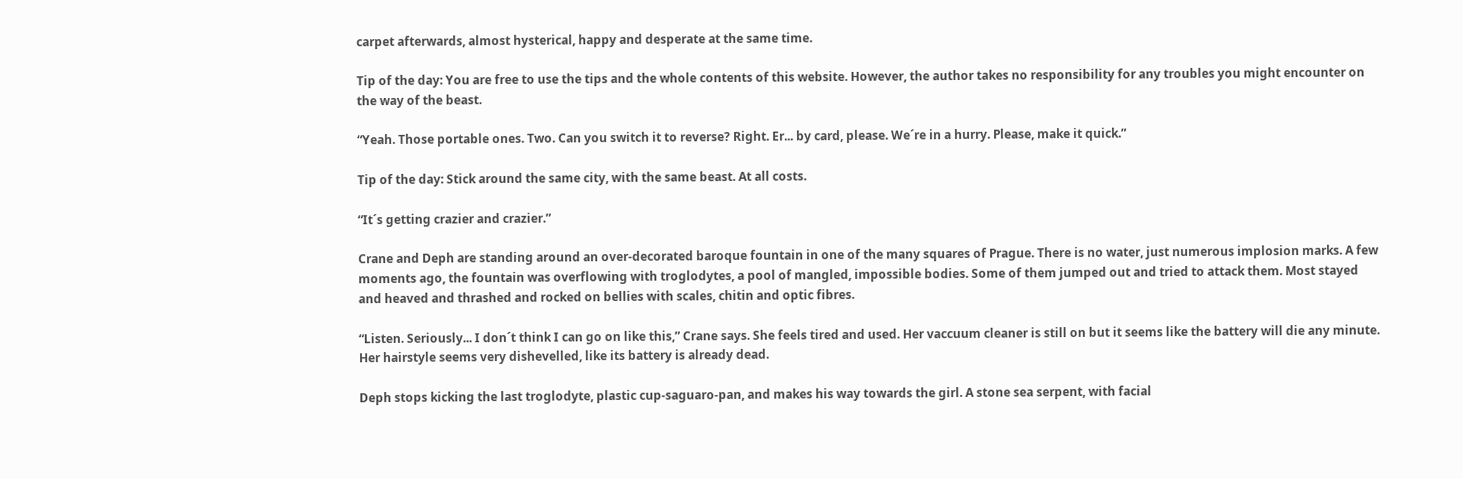carpet afterwards, almost hysterical, happy and desperate at the same time.

Tip of the day: You are free to use the tips and the whole contents of this website. However, the author takes no responsibility for any troubles you might encounter on the way of the beast.

“Yeah. Those portable ones. Two. Can you switch it to reverse? Right. Er... by card, please. We´re in a hurry. Please, make it quick.”

Tip of the day: Stick around the same city, with the same beast. At all costs.

“It´s getting crazier and crazier.”

Crane and Deph are standing around an over-decorated baroque fountain in one of the many squares of Prague. There is no water, just numerous implosion marks. A few moments ago, the fountain was overflowing with troglodytes, a pool of mangled, impossible bodies. Some of them jumped out and tried to attack them. Most stayed and heaved and thrashed and rocked on bellies with scales, chitin and optic fibres.

“Listen. Seriously... I don´t think I can go on like this,” Crane says. She feels tired and used. Her vaccuum cleaner is still on but it seems like the battery will die any minute. Her hairstyle seems very dishevelled, like its battery is already dead.

Deph stops kicking the last troglodyte, plastic cup-saguaro-pan, and makes his way towards the girl. A stone sea serpent, with facial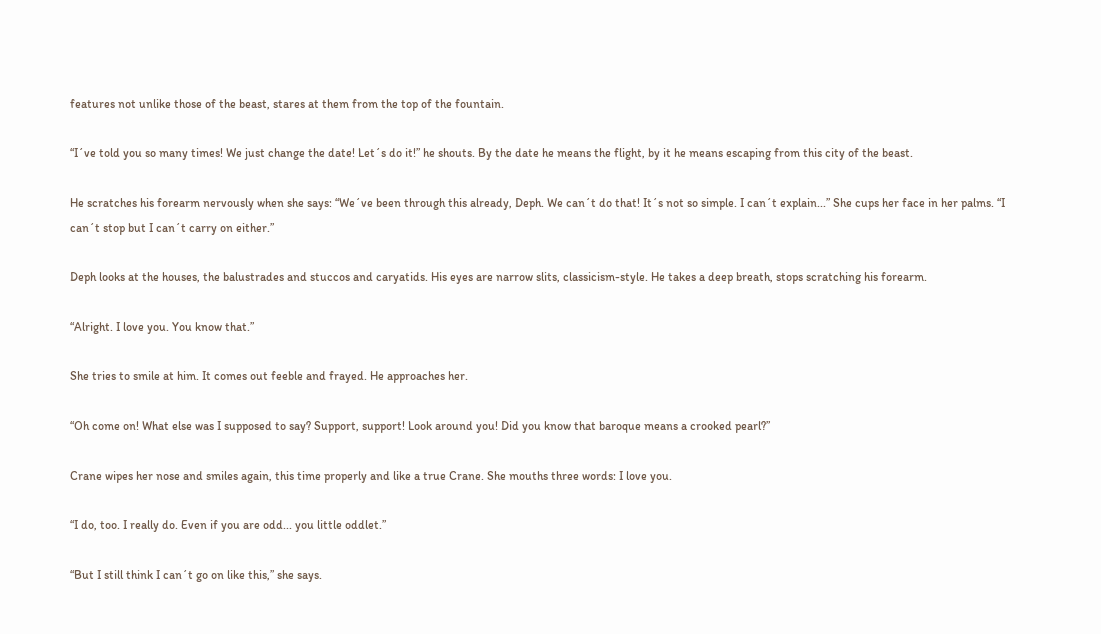features not unlike those of the beast, stares at them from the top of the fountain.

“I´ve told you so many times! We just change the date! Let´s do it!” he shouts. By the date he means the flight, by it he means escaping from this city of the beast.

He scratches his forearm nervously when she says: “We´ve been through this already, Deph. We can´t do that! It´s not so simple. I can´t explain...” She cups her face in her palms. “I can´t stop but I can´t carry on either.”

Deph looks at the houses, the balustrades and stuccos and caryatids. His eyes are narrow slits, classicism-style. He takes a deep breath, stops scratching his forearm.

“Alright. I love you. You know that.”

She tries to smile at him. It comes out feeble and frayed. He approaches her.

“Oh come on! What else was I supposed to say? Support, support! Look around you! Did you know that baroque means a crooked pearl?”

Crane wipes her nose and smiles again, this time properly and like a true Crane. She mouths three words: I love you.

“I do, too. I really do. Even if you are odd... you little oddlet.”

“But I still think I can´t go on like this,” she says.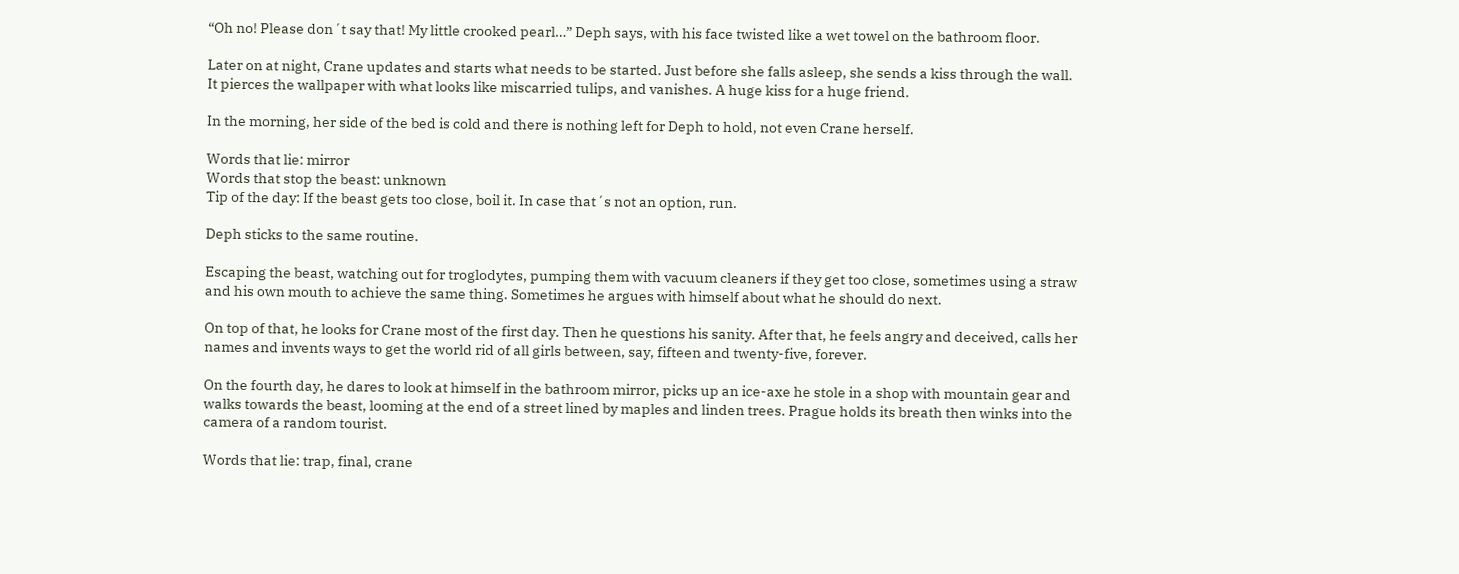“Oh no! Please don´t say that! My little crooked pearl…” Deph says, with his face twisted like a wet towel on the bathroom floor.

Later on at night, Crane updates and starts what needs to be started. Just before she falls asleep, she sends a kiss through the wall. It pierces the wallpaper with what looks like miscarried tulips, and vanishes. A huge kiss for a huge friend.

In the morning, her side of the bed is cold and there is nothing left for Deph to hold, not even Crane herself.

Words that lie: mirror
Words that stop the beast: unknown
Tip of the day: If the beast gets too close, boil it. In case that´s not an option, run.

Deph sticks to the same routine.

Escaping the beast, watching out for troglodytes, pumping them with vacuum cleaners if they get too close, sometimes using a straw and his own mouth to achieve the same thing. Sometimes he argues with himself about what he should do next.

On top of that, he looks for Crane most of the first day. Then he questions his sanity. After that, he feels angry and deceived, calls her names and invents ways to get the world rid of all girls between, say, fifteen and twenty-five, forever.

On the fourth day, he dares to look at himself in the bathroom mirror, picks up an ice-axe he stole in a shop with mountain gear and walks towards the beast, looming at the end of a street lined by maples and linden trees. Prague holds its breath then winks into the camera of a random tourist.

Words that lie: trap, final, crane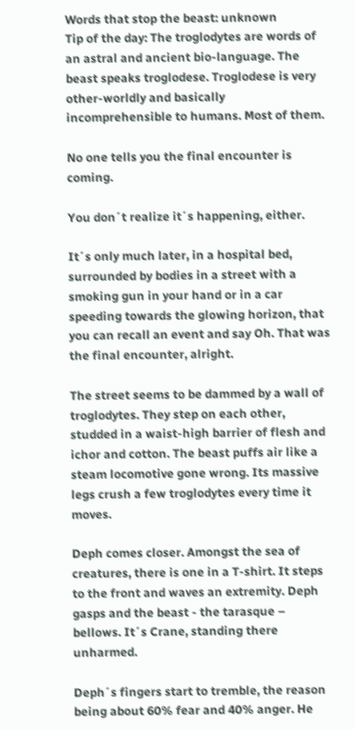Words that stop the beast: unknown
Tip of the day: The troglodytes are words of an astral and ancient bio-language. The beast speaks troglodese. Troglodese is very other-worldly and basically incomprehensible to humans. Most of them.

No one tells you the final encounter is coming.

You don´t realize it´s happening, either.

It´s only much later, in a hospital bed, surrounded by bodies in a street with a smoking gun in your hand or in a car speeding towards the glowing horizon, that you can recall an event and say Oh. That was the final encounter, alright.

The street seems to be dammed by a wall of troglodytes. They step on each other, studded in a waist-high barrier of flesh and ichor and cotton. The beast puffs air like a steam locomotive gone wrong. Its massive legs crush a few troglodytes every time it moves.

Deph comes closer. Amongst the sea of creatures, there is one in a T-shirt. It steps to the front and waves an extremity. Deph gasps and the beast - the tarasque – bellows. It´s Crane, standing there unharmed.

Deph´s fingers start to tremble, the reason being about 60% fear and 40% anger. He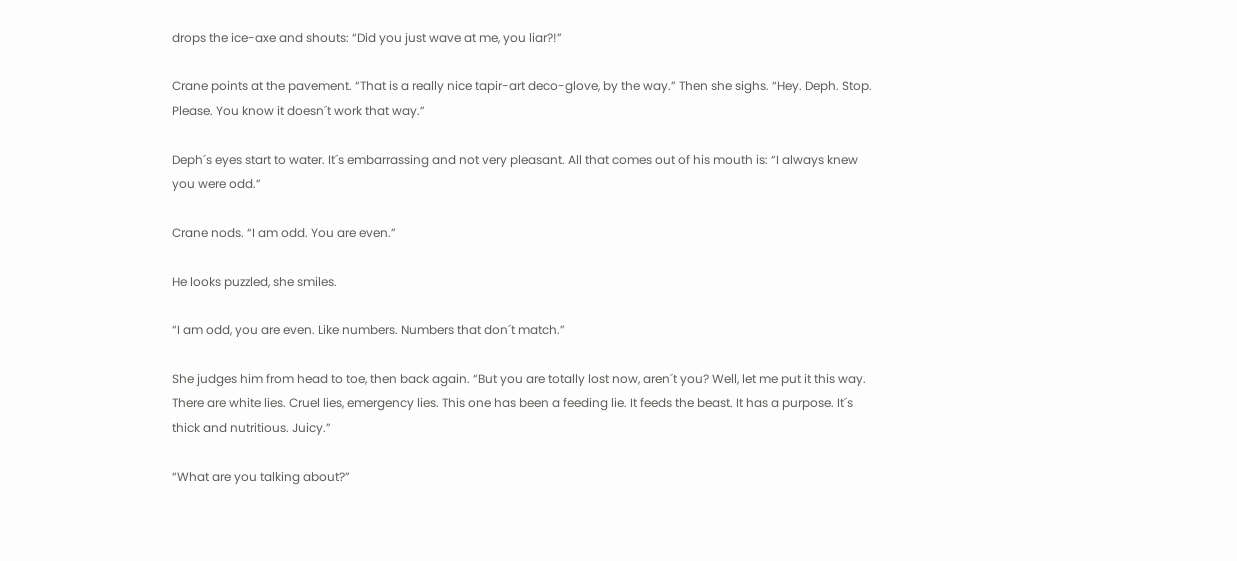drops the ice-axe and shouts: “Did you just wave at me, you liar?!”

Crane points at the pavement. “That is a really nice tapir-art deco-glove, by the way.” Then she sighs. “Hey. Deph. Stop. Please. You know it doesn´t work that way.”

Deph´s eyes start to water. It´s embarrassing and not very pleasant. All that comes out of his mouth is: “I always knew you were odd.”

Crane nods. “I am odd. You are even.”

He looks puzzled, she smiles.

“I am odd, you are even. Like numbers. Numbers that don´t match.”

She judges him from head to toe, then back again. “But you are totally lost now, aren´t you? Well, let me put it this way. There are white lies. Cruel lies, emergency lies. This one has been a feeding lie. It feeds the beast. It has a purpose. It´s thick and nutritious. Juicy.”

“What are you talking about?”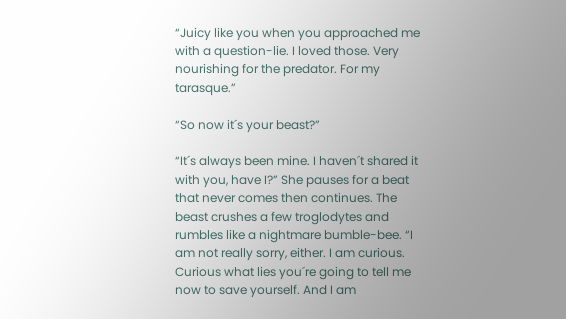“Juicy like you when you approached me with a question-lie. I loved those. Very nourishing for the predator. For my tarasque.”

“So now it´s your beast?”

“It´s always been mine. I haven´t shared it with you, have I?” She pauses for a beat that never comes then continues. The beast crushes a few troglodytes and rumbles like a nightmare bumble-bee. “I am not really sorry, either. I am curious. Curious what lies you´re going to tell me now to save yourself. And I am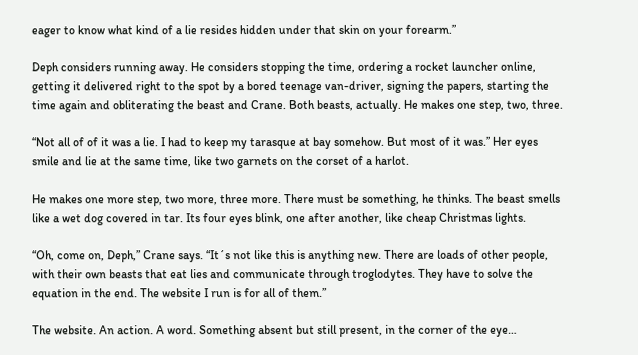eager to know what kind of a lie resides hidden under that skin on your forearm.”

Deph considers running away. He considers stopping the time, ordering a rocket launcher online, getting it delivered right to the spot by a bored teenage van-driver, signing the papers, starting the time again and obliterating the beast and Crane. Both beasts, actually. He makes one step, two, three.

“Not all of of it was a lie. I had to keep my tarasque at bay somehow. But most of it was.” Her eyes smile and lie at the same time, like two garnets on the corset of a harlot.

He makes one more step, two more, three more. There must be something, he thinks. The beast smells like a wet dog covered in tar. Its four eyes blink, one after another, like cheap Christmas lights.

“Oh, come on, Deph,” Crane says. “It´s not like this is anything new. There are loads of other people, with their own beasts that eat lies and communicate through troglodytes. They have to solve the equation in the end. The website I run is for all of them.”

The website. An action. A word. Something absent but still present, in the corner of the eye…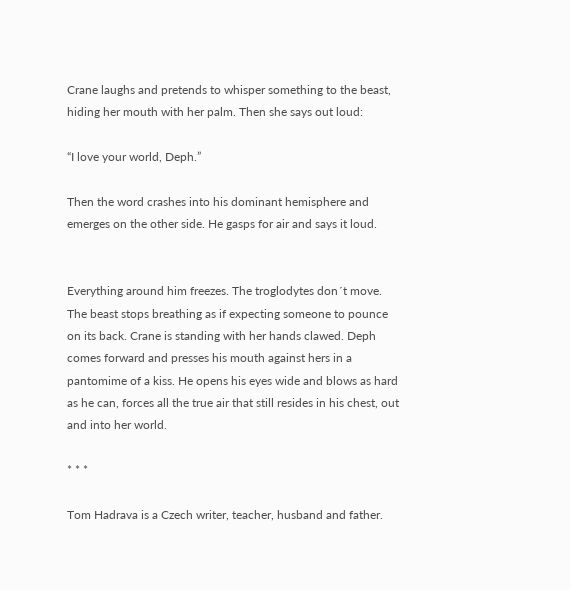Crane laughs and pretends to whisper something to the beast, hiding her mouth with her palm. Then she says out loud:

“I love your world, Deph.”

Then the word crashes into his dominant hemisphere and emerges on the other side. He gasps for air and says it loud.


Everything around him freezes. The troglodytes don´t move. The beast stops breathing as if expecting someone to pounce on its back. Crane is standing with her hands clawed. Deph comes forward and presses his mouth against hers in a pantomime of a kiss. He opens his eyes wide and blows as hard as he can, forces all the true air that still resides in his chest, out and into her world.

* * *

Tom Hadrava is a Czech writer, teacher, husband and father.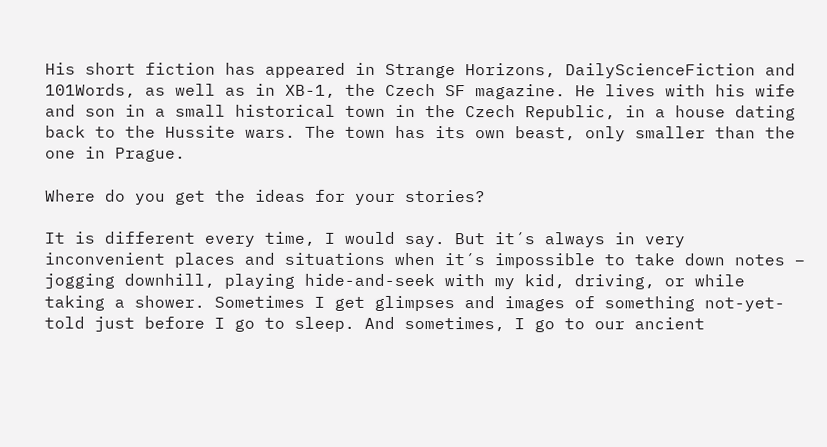His short fiction has appeared in Strange Horizons, DailyScienceFiction and 101Words, as well as in XB-1, the Czech SF magazine. He lives with his wife and son in a small historical town in the Czech Republic, in a house dating back to the Hussite wars. The town has its own beast, only smaller than the one in Prague.

Where do you get the ideas for your stories?

It is different every time, I would say. But it´s always in very inconvenient places and situations when it´s impossible to take down notes – jogging downhill, playing hide-and-seek with my kid, driving, or while taking a shower. Sometimes I get glimpses and images of something not-yet- told just before I go to sleep. And sometimes, I go to our ancient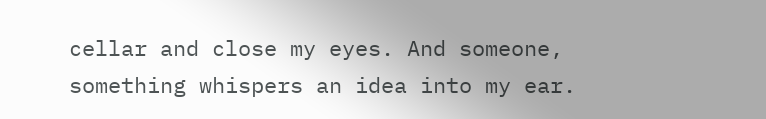cellar and close my eyes. And someone, something whispers an idea into my ear.